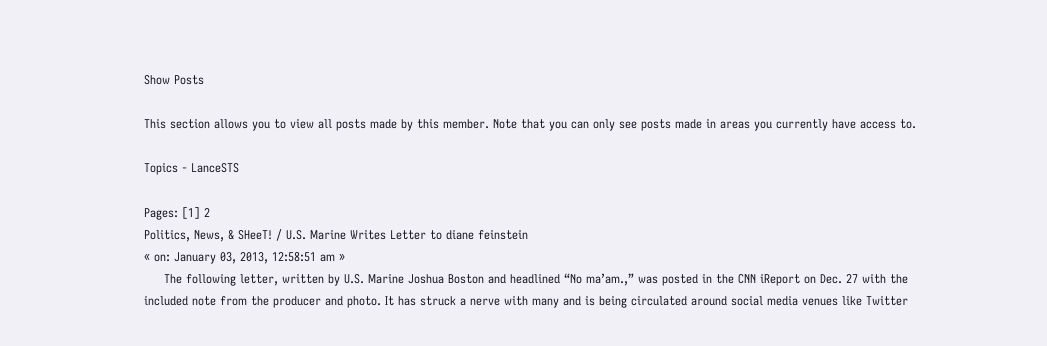Show Posts

This section allows you to view all posts made by this member. Note that you can only see posts made in areas you currently have access to.

Topics - LanceSTS

Pages: [1] 2
Politics, News, & SHeeT! / U.S. Marine Writes Letter to diane feinstein
« on: January 03, 2013, 12:58:51 am »
     The following letter, written by U.S. Marine Joshua Boston and headlined “No ma’am.,” was posted in the CNN iReport on Dec. 27 with the included note from the producer and photo. It has struck a nerve with many and is being circulated around social media venues like Twitter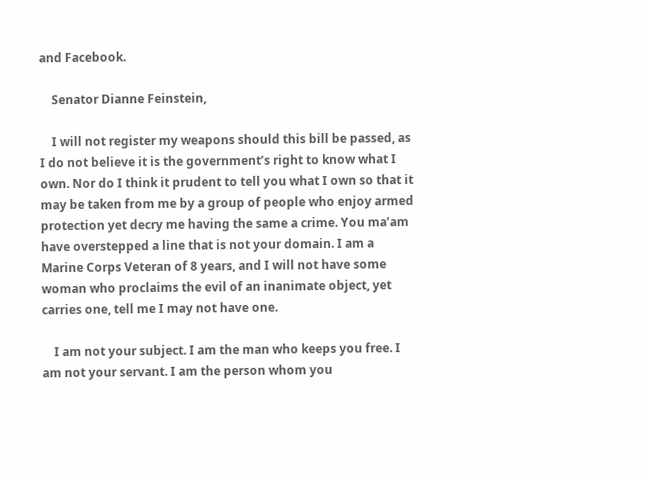and Facebook.

    Senator Dianne Feinstein,

    I will not register my weapons should this bill be passed, as I do not believe it is the government’s right to know what I own. Nor do I think it prudent to tell you what I own so that it may be taken from me by a group of people who enjoy armed protection yet decry me having the same a crime. You ma’am have overstepped a line that is not your domain. I am a Marine Corps Veteran of 8 years, and I will not have some woman who proclaims the evil of an inanimate object, yet carries one, tell me I may not have one.

    I am not your subject. I am the man who keeps you free. I am not your servant. I am the person whom you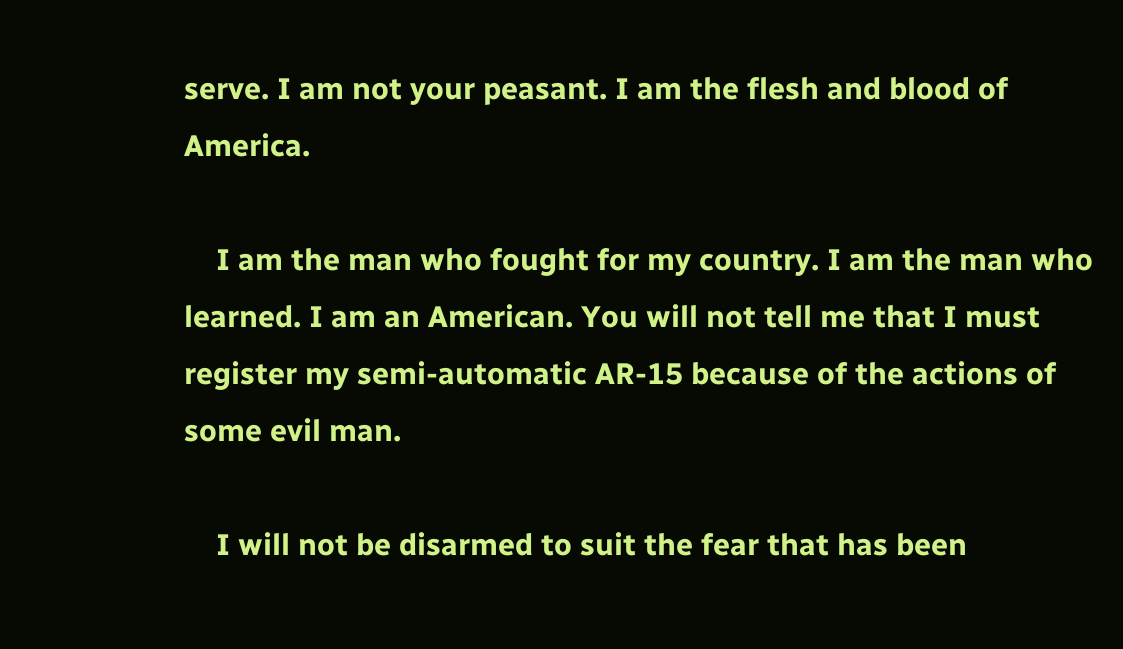serve. I am not your peasant. I am the flesh and blood of America.

    I am the man who fought for my country. I am the man who learned. I am an American. You will not tell me that I must register my semi-automatic AR-15 because of the actions of some evil man.

    I will not be disarmed to suit the fear that has been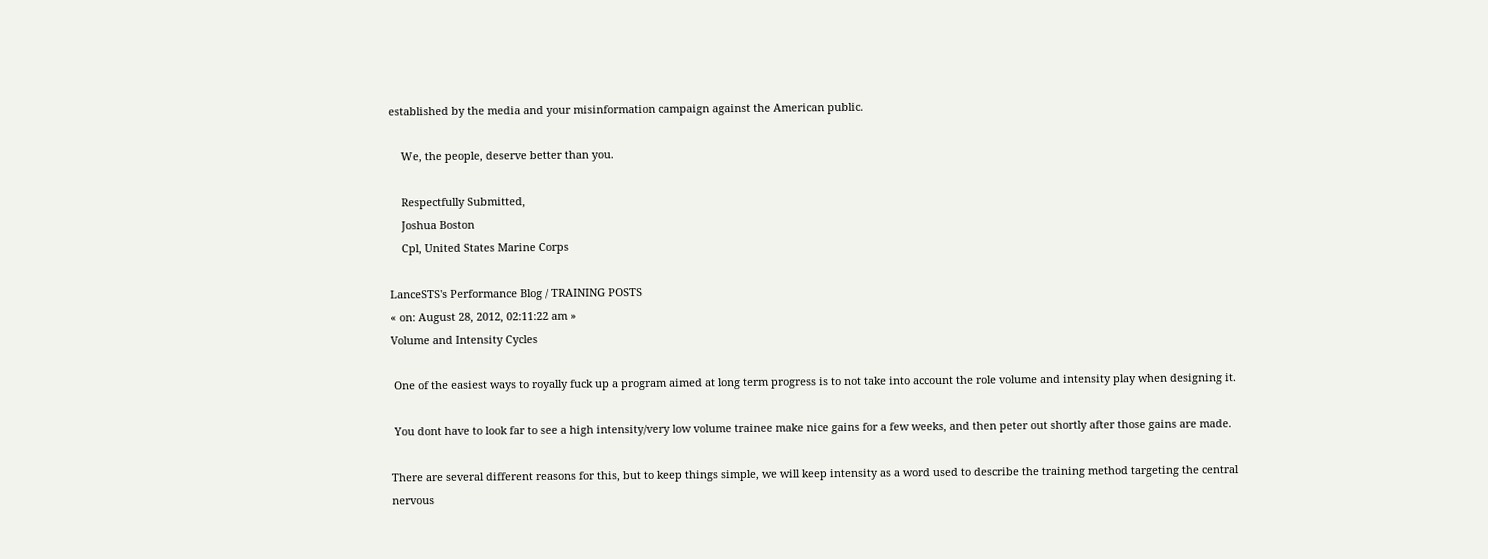established by the media and your misinformation campaign against the American public.

    We, the people, deserve better than you.

    Respectfully Submitted,
    Joshua Boston
    Cpl, United States Marine Corps

LanceSTS's Performance Blog / TRAINING POSTS
« on: August 28, 2012, 02:11:22 am »
Volume and Intensity Cycles

 One of the easiest ways to royally fuck up a program aimed at long term progress is to not take into account the role volume and intensity play when designing it.

 You dont have to look far to see a high intensity/very low volume trainee make nice gains for a few weeks, and then peter out shortly after those gains are made.

There are several different reasons for this, but to keep things simple, we will keep intensity as a word used to describe the training method targeting the central nervous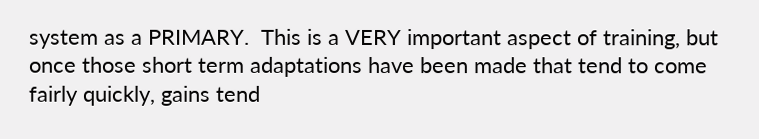system as a PRIMARY.  This is a VERY important aspect of training, but once those short term adaptations have been made that tend to come fairly quickly, gains tend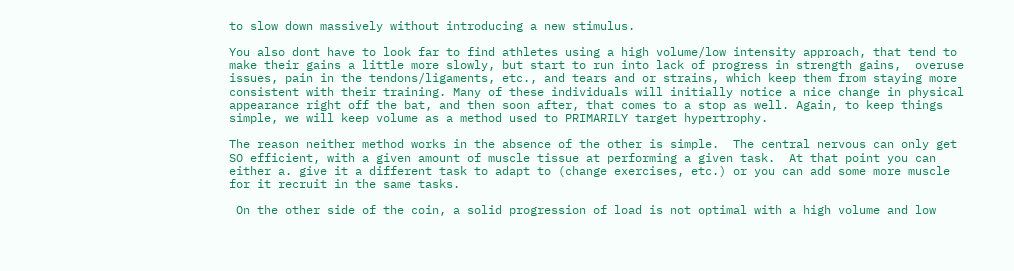to slow down massively without introducing a new stimulus.

You also dont have to look far to find athletes using a high volume/low intensity approach, that tend to make their gains a little more slowly, but start to run into lack of progress in strength gains,  overuse issues, pain in the tendons/ligaments, etc., and tears and or strains, which keep them from staying more consistent with their training. Many of these individuals will initially notice a nice change in physical appearance right off the bat, and then soon after, that comes to a stop as well. Again, to keep things simple, we will keep volume as a method used to PRIMARILY target hypertrophy.

The reason neither method works in the absence of the other is simple.  The central nervous can only get SO efficient, with a given amount of muscle tissue at performing a given task.  At that point you can either a. give it a different task to adapt to (change exercises, etc.) or you can add some more muscle for it recruit in the same tasks.

 On the other side of the coin, a solid progression of load is not optimal with a high volume and low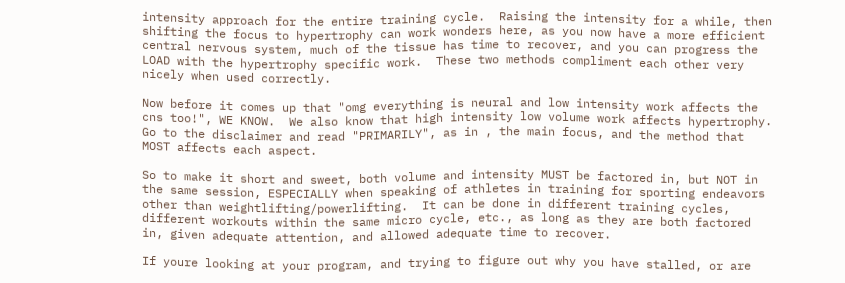intensity approach for the entire training cycle.  Raising the intensity for a while, then shifting the focus to hypertrophy can work wonders here, as you now have a more efficient central nervous system, much of the tissue has time to recover, and you can progress the LOAD with the hypertrophy specific work.  These two methods compliment each other very nicely when used correctly.

Now before it comes up that "omg everything is neural and low intensity work affects the cns too!", WE KNOW.  We also know that high intensity low volume work affects hypertrophy.  Go to the disclaimer and read "PRIMARILY", as in , the main focus, and the method that MOST affects each aspect.

So to make it short and sweet, both volume and intensity MUST be factored in, but NOT in the same session, ESPECIALLY when speaking of athletes in training for sporting endeavors other than weightlifting/powerlifting.  It can be done in different training cycles, different workouts within the same micro cycle, etc., as long as they are both factored in, given adequate attention, and allowed adequate time to recover.

If youre looking at your program, and trying to figure out why you have stalled, or are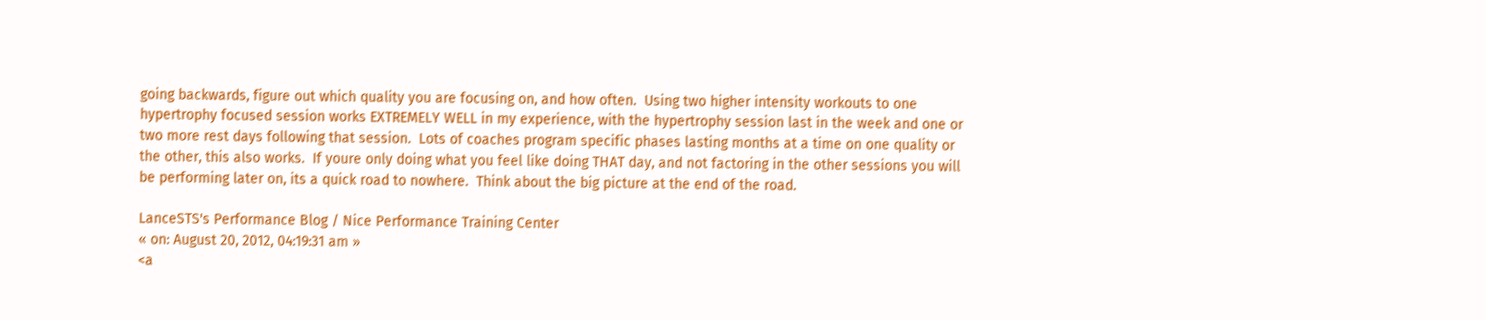going backwards, figure out which quality you are focusing on, and how often.  Using two higher intensity workouts to one hypertrophy focused session works EXTREMELY WELL in my experience, with the hypertrophy session last in the week and one or two more rest days following that session.  Lots of coaches program specific phases lasting months at a time on one quality or the other, this also works.  If youre only doing what you feel like doing THAT day, and not factoring in the other sessions you will be performing later on, its a quick road to nowhere.  Think about the big picture at the end of the road.

LanceSTS's Performance Blog / Nice Performance Training Center
« on: August 20, 2012, 04:19:31 am »
<a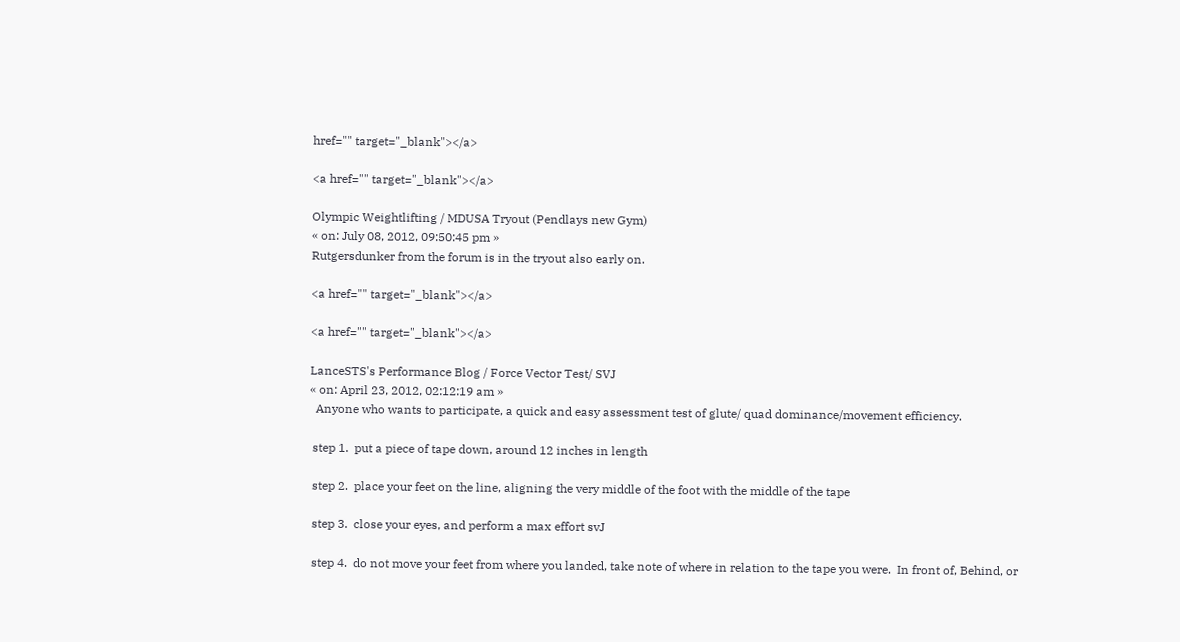href="" target="_blank"></a>

<a href="" target="_blank"></a>

Olympic Weightlifting / MDUSA Tryout (Pendlays new Gym)
« on: July 08, 2012, 09:50:45 pm »
Rutgersdunker from the forum is in the tryout also early on.

<a href="" target="_blank"></a>

<a href="" target="_blank"></a>

LanceSTS's Performance Blog / Force Vector Test/ SVJ
« on: April 23, 2012, 02:12:19 am »
  Anyone who wants to participate, a quick and easy assessment test of glute/ quad dominance/movement efficiency.

 step 1.  put a piece of tape down, around 12 inches in length

 step 2.  place your feet on the line, aligning the very middle of the foot with the middle of the tape

 step 3.  close your eyes, and perform a max effort svJ

 step 4.  do not move your feet from where you landed, take note of where in relation to the tape you were.  In front of, Behind, or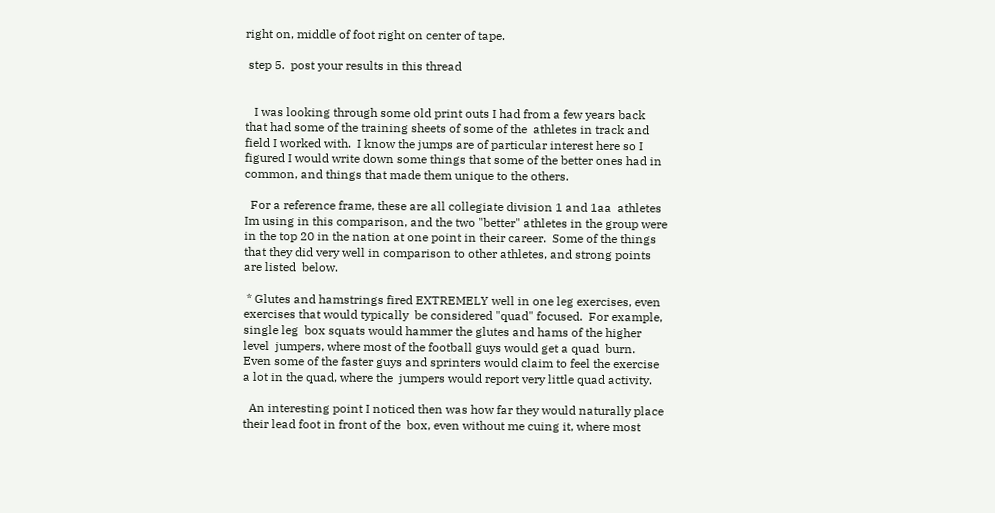right on, middle of foot right on center of tape.

 step 5.  post your results in this thread


   I was looking through some old print outs I had from a few years back that had some of the training sheets of some of the  athletes in track and field I worked with.  I know the jumps are of particular interest here so I figured I would write down some things that some of the better ones had in common, and things that made them unique to the others.

  For a reference frame, these are all collegiate division 1 and 1aa  athletes Im using in this comparison, and the two "better" athletes in the group were in the top 20 in the nation at one point in their career.  Some of the things that they did very well in comparison to other athletes, and strong points are listed  below.

 * Glutes and hamstrings fired EXTREMELY well in one leg exercises, even exercises that would typically  be considered "quad" focused.  For example, single leg  box squats would hammer the glutes and hams of the higher level  jumpers, where most of the football guys would get a quad  burn.  Even some of the faster guys and sprinters would claim to feel the exercise a lot in the quad, where the  jumpers would report very little quad activity.

  An interesting point I noticed then was how far they would naturally place their lead foot in front of the  box, even without me cuing it, where most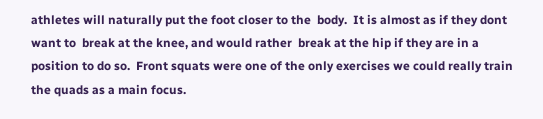athletes will naturally put the foot closer to the  body.  It is almost as if they dont want to  break at the knee, and would rather  break at the hip if they are in a position to do so.  Front squats were one of the only exercises we could really train the quads as a main focus.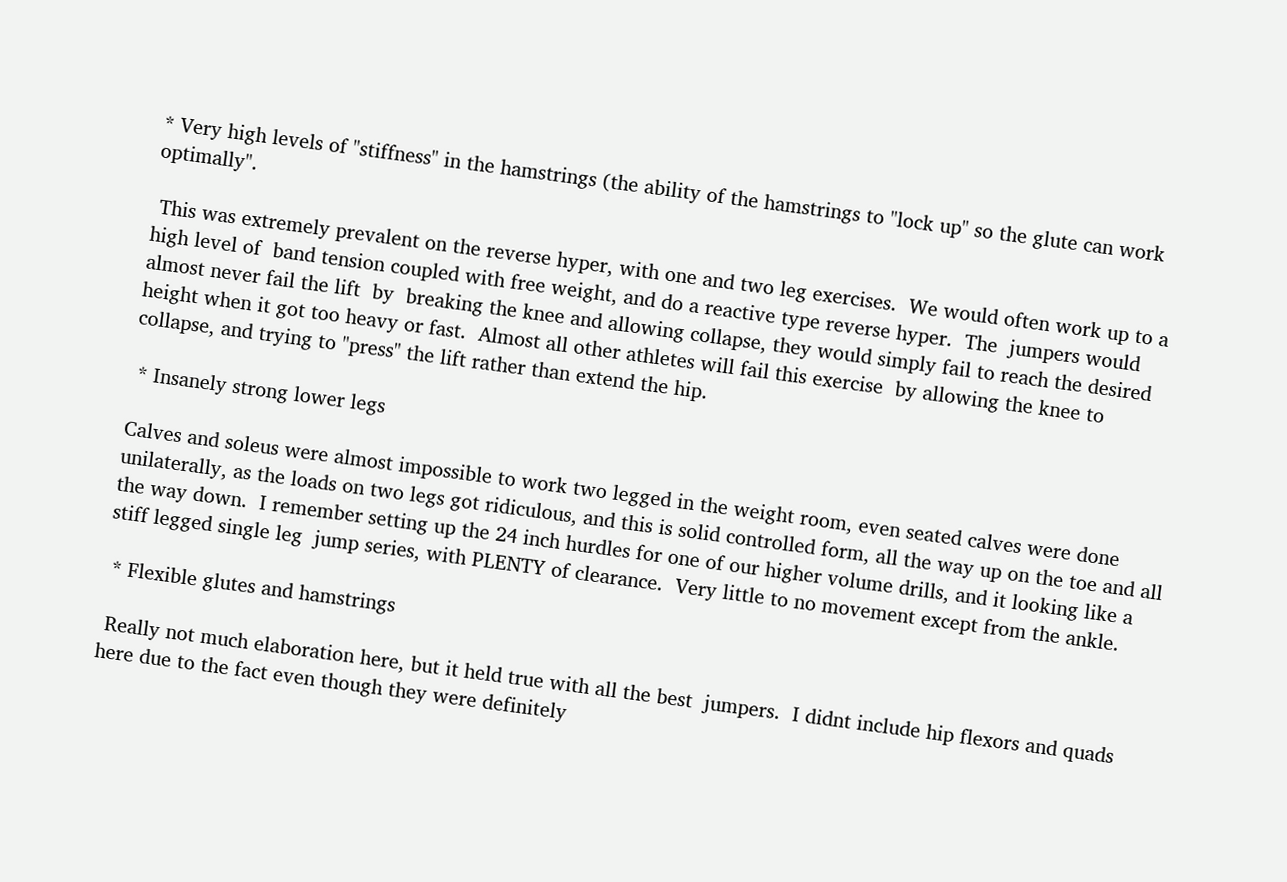* Very high levels of "stiffness" in the hamstrings (the ability of the hamstrings to "lock up" so the glute can work optimally".

 This was extremely prevalent on the reverse hyper, with one and two leg exercises.  We would often work up to a high level of  band tension coupled with free weight, and do a reactive type reverse hyper.  The  jumpers would almost never fail the lift  by  breaking the knee and allowing collapse, they would simply fail to reach the desired height when it got too heavy or fast.  Almost all other athletes will fail this exercise  by allowing the knee to collapse, and trying to "press" the lift rather than extend the hip.

 * Insanely strong lower legs

Calves and soleus were almost impossible to work two legged in the weight room, even seated calves were done unilaterally, as the loads on two legs got ridiculous, and this is solid controlled form, all the way up on the toe and all the way down.  I remember setting up the 24 inch hurdles for one of our higher volume drills, and it looking like a stiff legged single leg  jump series, with PLENTY of clearance.  Very little to no movement except from the ankle.

 * Flexible glutes and hamstrings

 Really not much elaboration here, but it held true with all the best  jumpers.  I didnt include hip flexors and quads here due to the fact even though they were definitely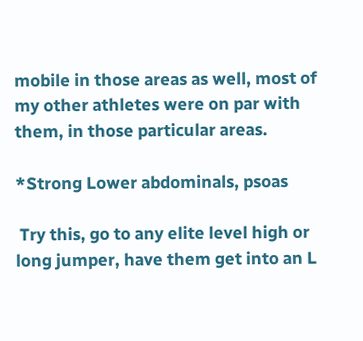mobile in those areas as well, most of my other athletes were on par with them, in those particular areas.

*Strong Lower abdominals, psoas

 Try this, go to any elite level high or long jumper, have them get into an L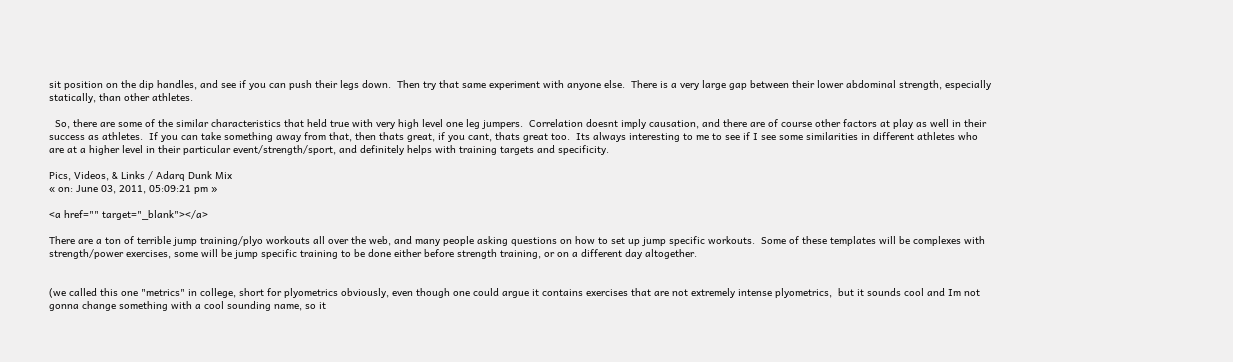sit position on the dip handles, and see if you can push their legs down.  Then try that same experiment with anyone else.  There is a very large gap between their lower abdominal strength, especially statically, than other athletes.

  So, there are some of the similar characteristics that held true with very high level one leg jumpers.  Correlation doesnt imply causation, and there are of course other factors at play as well in their success as athletes.  If you can take something away from that, then thats great, if you cant, thats great too.  Its always interesting to me to see if I see some similarities in different athletes who are at a higher level in their particular event/strength/sport, and definitely helps with training targets and specificity.

Pics, Videos, & Links / Adarq Dunk Mix
« on: June 03, 2011, 05:09:21 pm »

<a href="" target="_blank"></a>

There are a ton of terrible jump training/plyo workouts all over the web, and many people asking questions on how to set up jump specific workouts.  Some of these templates will be complexes with strength/power exercises, some will be jump specific training to be done either before strength training, or on a different day altogether.


(we called this one "metrics" in college, short for plyometrics obviously, even though one could argue it contains exercises that are not extremely intense plyometrics,  but it sounds cool and Im not gonna change something with a cool sounding name, so it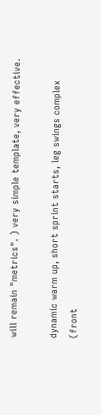will remain "metrics". ) very simple template, very effective.

dynamic warm up, short sprint starts, leg swings complex (front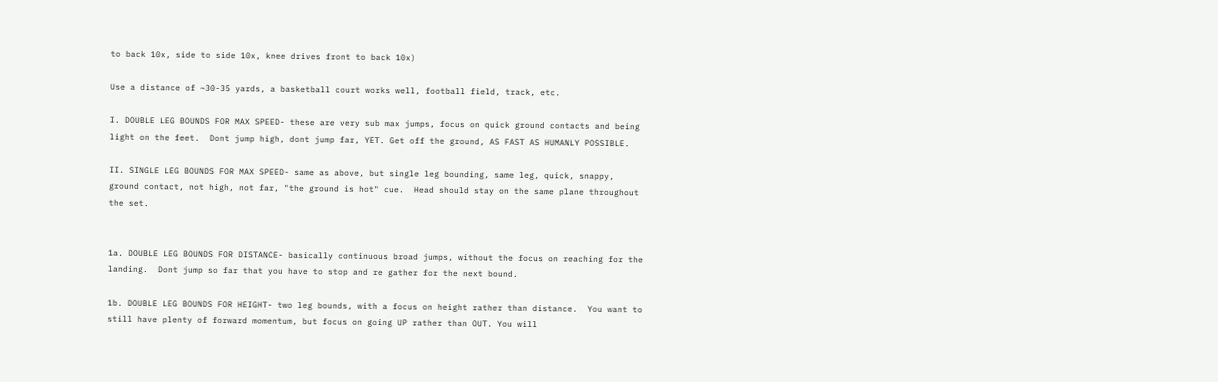to back 10x, side to side 10x, knee drives front to back 10x)

Use a distance of ~30-35 yards, a basketball court works well, football field, track, etc.

I. DOUBLE LEG BOUNDS FOR MAX SPEED- these are very sub max jumps, focus on quick ground contacts and being light on the feet.  Dont jump high, dont jump far, YET. Get off the ground, AS FAST AS HUMANLY POSSIBLE.

II. SINGLE LEG BOUNDS FOR MAX SPEED- same as above, but single leg bounding, same leg, quick, snappy, ground contact, not high, not far, "the ground is hot" cue.  Head should stay on the same plane throughout the set.


1a. DOUBLE LEG BOUNDS FOR DISTANCE- basically continuous broad jumps, without the focus on reaching for the landing.  Dont jump so far that you have to stop and re gather for the next bound.

1b. DOUBLE LEG BOUNDS FOR HEIGHT- two leg bounds, with a focus on height rather than distance.  You want to still have plenty of forward momentum, but focus on going UP rather than OUT. You will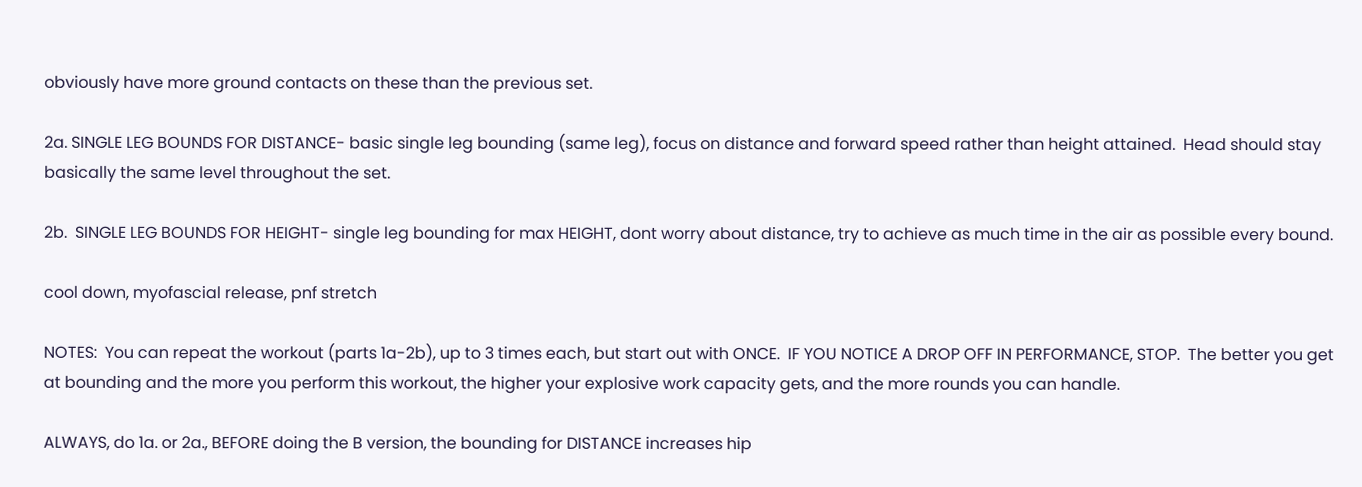obviously have more ground contacts on these than the previous set.

2a. SINGLE LEG BOUNDS FOR DISTANCE- basic single leg bounding (same leg), focus on distance and forward speed rather than height attained.  Head should stay basically the same level throughout the set.

2b.  SINGLE LEG BOUNDS FOR HEIGHT- single leg bounding for max HEIGHT, dont worry about distance, try to achieve as much time in the air as possible every bound.

cool down, myofascial release, pnf stretch

NOTES:  You can repeat the workout (parts 1a-2b), up to 3 times each, but start out with ONCE.  IF YOU NOTICE A DROP OFF IN PERFORMANCE, STOP.  The better you get at bounding and the more you perform this workout, the higher your explosive work capacity gets, and the more rounds you can handle.

ALWAYS, do 1a. or 2a., BEFORE doing the B version, the bounding for DISTANCE increases hip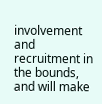involvement and recruitment in the bounds, and will make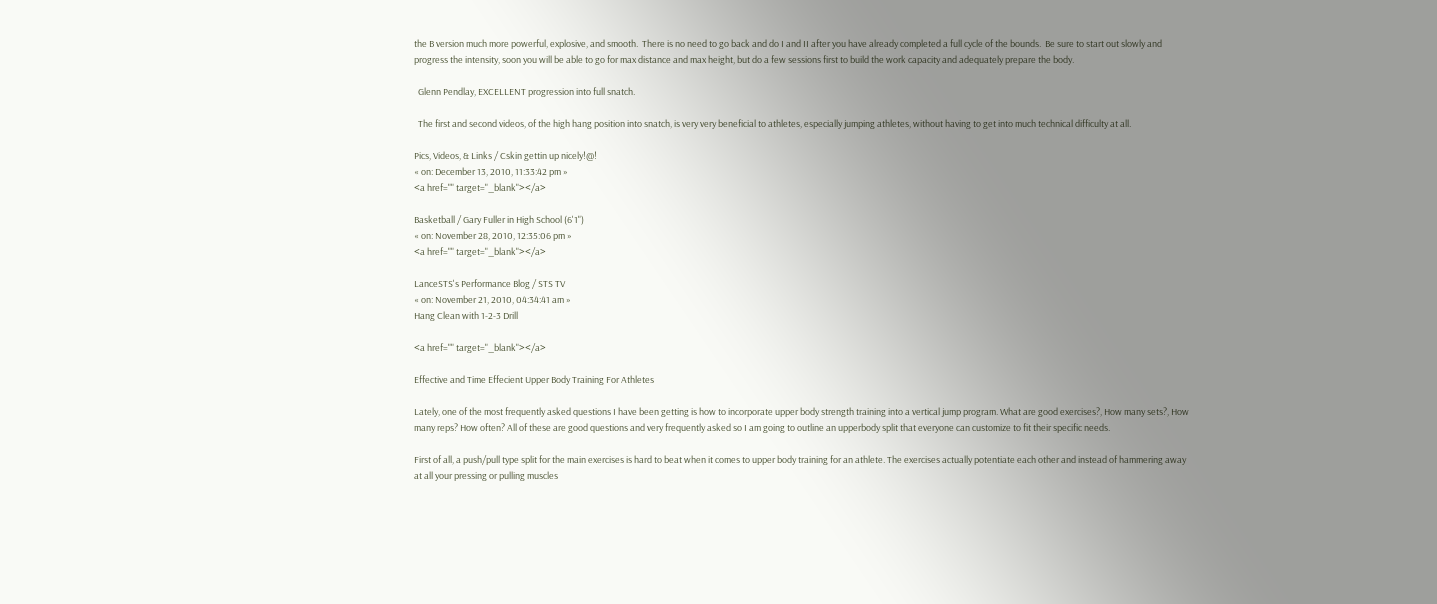the B version much more powerful, explosive, and smooth.  There is no need to go back and do I and II after you have already completed a full cycle of the bounds.  Be sure to start out slowly and progress the intensity, soon you will be able to go for max distance and max height, but do a few sessions first to build the work capacity and adequately prepare the body.

  Glenn Pendlay, EXCELLENT progression into full snatch.

  The first and second videos, of the high hang position into snatch, is very very beneficial to athletes, especially jumping athletes, without having to get into much technical difficulty at all.

Pics, Videos, & Links / Cskin gettin up nicely!@!
« on: December 13, 2010, 11:33:42 pm »
<a href="" target="_blank"></a>

Basketball / Gary Fuller in High School (6'1")
« on: November 28, 2010, 12:35:06 pm »
<a href="" target="_blank"></a>

LanceSTS's Performance Blog / STS TV
« on: November 21, 2010, 04:34:41 am »
Hang Clean with 1-2-3 Drill

<a href="" target="_blank"></a>

Effective and Time Effecient Upper Body Training For Athletes

Lately, one of the most frequently asked questions I have been getting is how to incorporate upper body strength training into a vertical jump program. What are good exercises?, How many sets?, How many reps? How often? All of these are good questions and very frequently asked so I am going to outline an upperbody split that everyone can customize to fit their specific needs.

First of all, a push/pull type split for the main exercises is hard to beat when it comes to upper body training for an athlete. The exercises actually potentiate each other and instead of hammering away at all your pressing or pulling muscles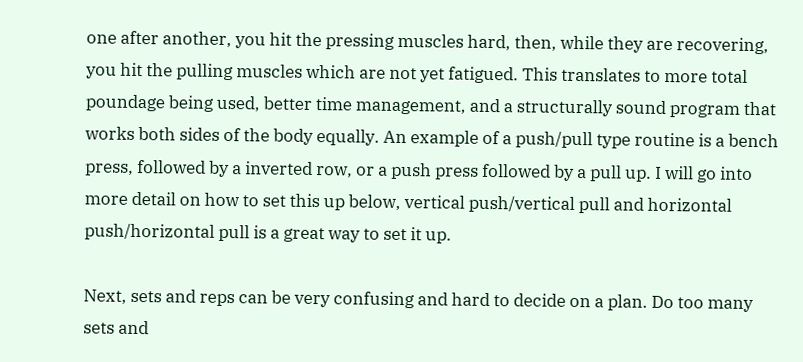one after another, you hit the pressing muscles hard, then, while they are recovering, you hit the pulling muscles which are not yet fatigued. This translates to more total poundage being used, better time management, and a structurally sound program that works both sides of the body equally. An example of a push/pull type routine is a bench press, followed by a inverted row, or a push press followed by a pull up. I will go into more detail on how to set this up below, vertical push/vertical pull and horizontal push/horizontal pull is a great way to set it up.

Next, sets and reps can be very confusing and hard to decide on a plan. Do too many sets and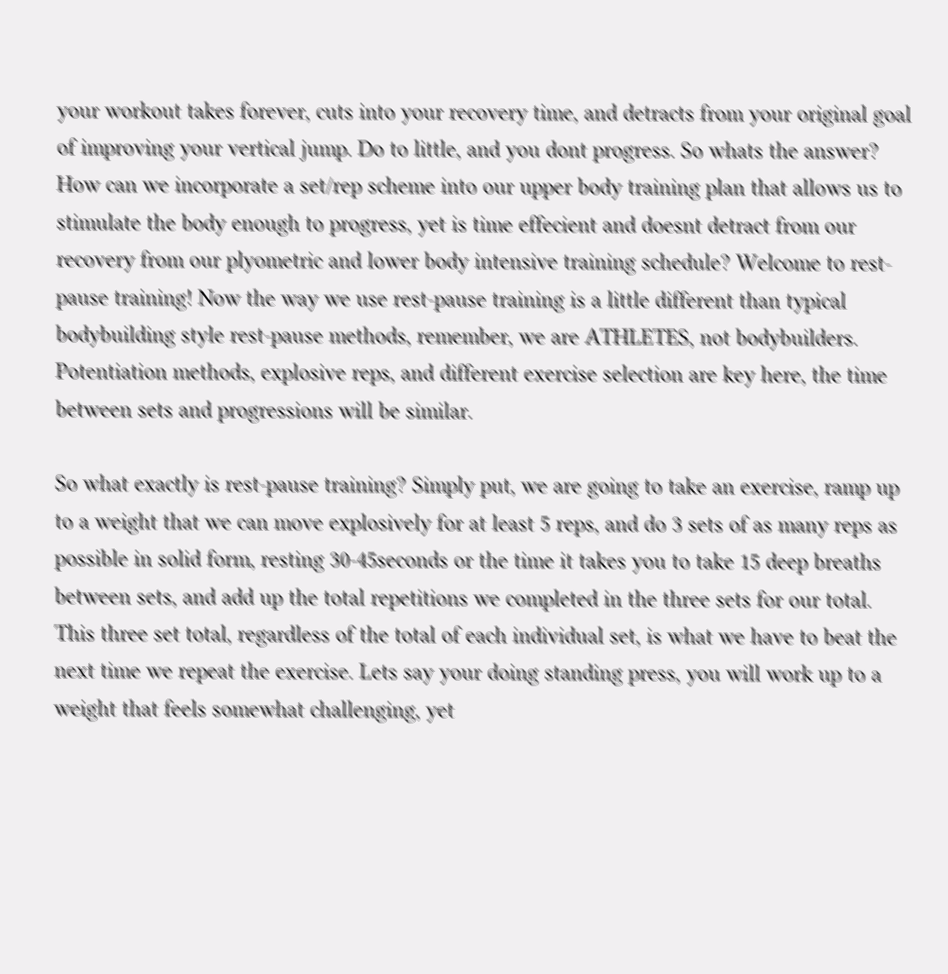your workout takes forever, cuts into your recovery time, and detracts from your original goal of improving your vertical jump. Do to little, and you dont progress. So whats the answer? How can we incorporate a set/rep scheme into our upper body training plan that allows us to stimulate the body enough to progress, yet is time effecient and doesnt detract from our recovery from our plyometric and lower body intensive training schedule? Welcome to rest-pause training! Now the way we use rest-pause training is a little different than typical bodybuilding style rest-pause methods, remember, we are ATHLETES, not bodybuilders. Potentiation methods, explosive reps, and different exercise selection are key here, the time between sets and progressions will be similar.

So what exactly is rest-pause training? Simply put, we are going to take an exercise, ramp up to a weight that we can move explosively for at least 5 reps, and do 3 sets of as many reps as possible in solid form, resting 30-45seconds or the time it takes you to take 15 deep breaths between sets, and add up the total repetitions we completed in the three sets for our total. This three set total, regardless of the total of each individual set, is what we have to beat the next time we repeat the exercise. Lets say your doing standing press, you will work up to a weight that feels somewhat challenging, yet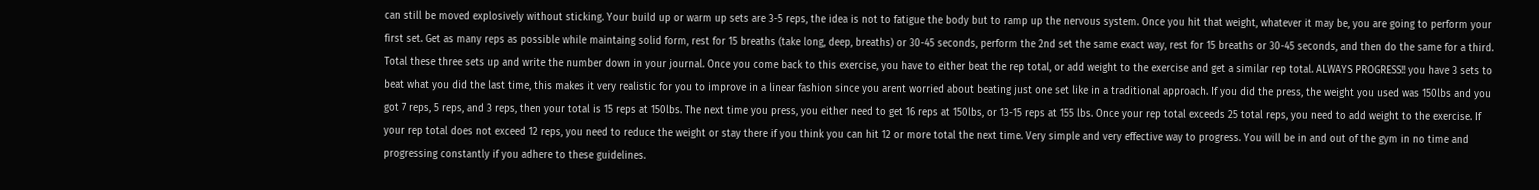can still be moved explosively without sticking. Your build up or warm up sets are 3-5 reps, the idea is not to fatigue the body but to ramp up the nervous system. Once you hit that weight, whatever it may be, you are going to perform your first set. Get as many reps as possible while maintaing solid form, rest for 15 breaths (take long, deep, breaths) or 30-45 seconds, perform the 2nd set the same exact way, rest for 15 breaths or 30-45 seconds, and then do the same for a third. Total these three sets up and write the number down in your journal. Once you come back to this exercise, you have to either beat the rep total, or add weight to the exercise and get a similar rep total. ALWAYS PROGRESS!! you have 3 sets to beat what you did the last time, this makes it very realistic for you to improve in a linear fashion since you arent worried about beating just one set like in a traditional approach. If you did the press, the weight you used was 150lbs and you got 7 reps, 5 reps, and 3 reps, then your total is 15 reps at 150lbs. The next time you press, you either need to get 16 reps at 150lbs, or 13-15 reps at 155 lbs. Once your rep total exceeds 25 total reps, you need to add weight to the exercise. If your rep total does not exceed 12 reps, you need to reduce the weight or stay there if you think you can hit 12 or more total the next time. Very simple and very effective way to progress. You will be in and out of the gym in no time and progressing constantly if you adhere to these guidelines.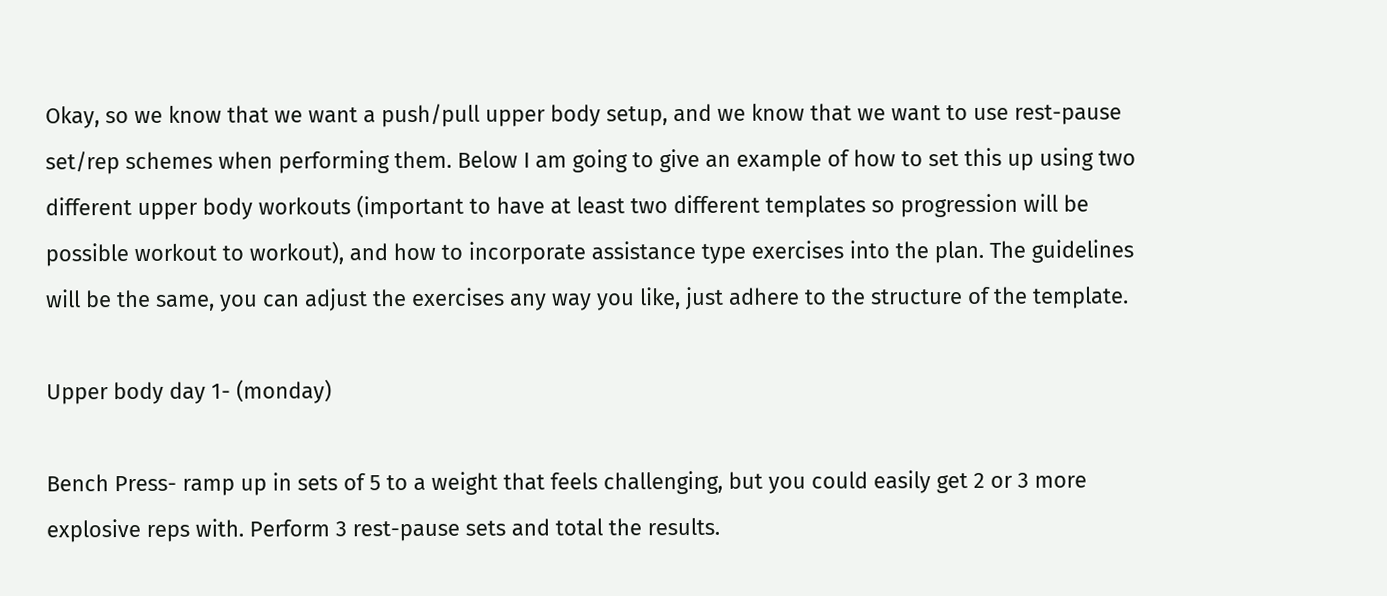Okay, so we know that we want a push/pull upper body setup, and we know that we want to use rest-pause set/rep schemes when performing them. Below I am going to give an example of how to set this up using two different upper body workouts (important to have at least two different templates so progression will be possible workout to workout), and how to incorporate assistance type exercises into the plan. The guidelines will be the same, you can adjust the exercises any way you like, just adhere to the structure of the template.

Upper body day 1- (monday)

Bench Press- ramp up in sets of 5 to a weight that feels challenging, but you could easily get 2 or 3 more explosive reps with. Perform 3 rest-pause sets and total the results.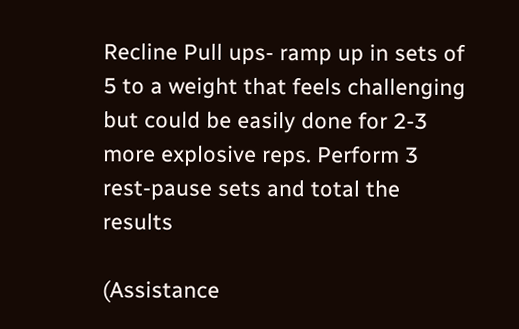Recline Pull ups- ramp up in sets of 5 to a weight that feels challenging but could be easily done for 2-3 more explosive reps. Perform 3 rest-pause sets and total the results

(Assistance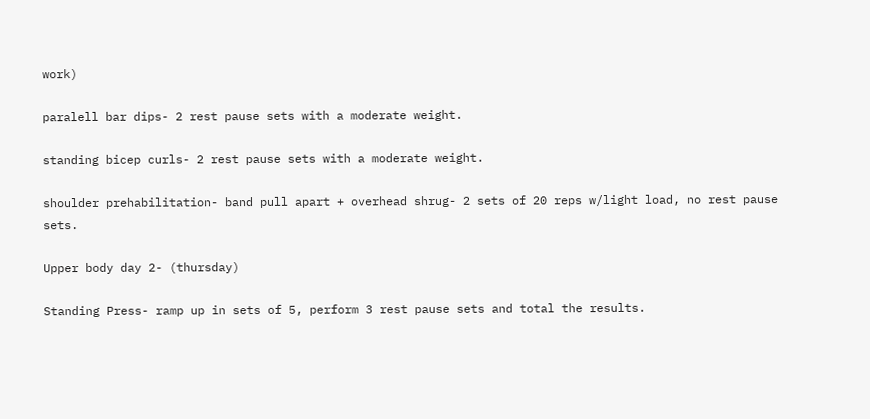work)

paralell bar dips- 2 rest pause sets with a moderate weight.

standing bicep curls- 2 rest pause sets with a moderate weight.

shoulder prehabilitation- band pull apart + overhead shrug- 2 sets of 20 reps w/light load, no rest pause sets.

Upper body day 2- (thursday)

Standing Press- ramp up in sets of 5, perform 3 rest pause sets and total the results.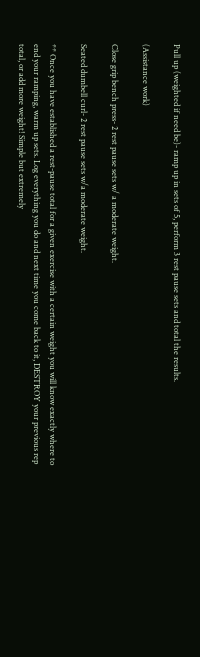Pull up (weighted if need be)- ramp up in sets of 5, perform 3 rest pause sets and total the results.

(Assistance work)

Close grip bench press- 2 rest pause sets w/ a moderate weight.

Seated dumbell curl- 2 rest pause sets w/a moderate weight.

** Once you have established a rest-pause total for a given exercise with a certain weight you will know exactly where to end your ramping, warm up sets. Log everything you do and next time you come back to it, DESTROY your previous rep total, or add more weight! Simple but extremely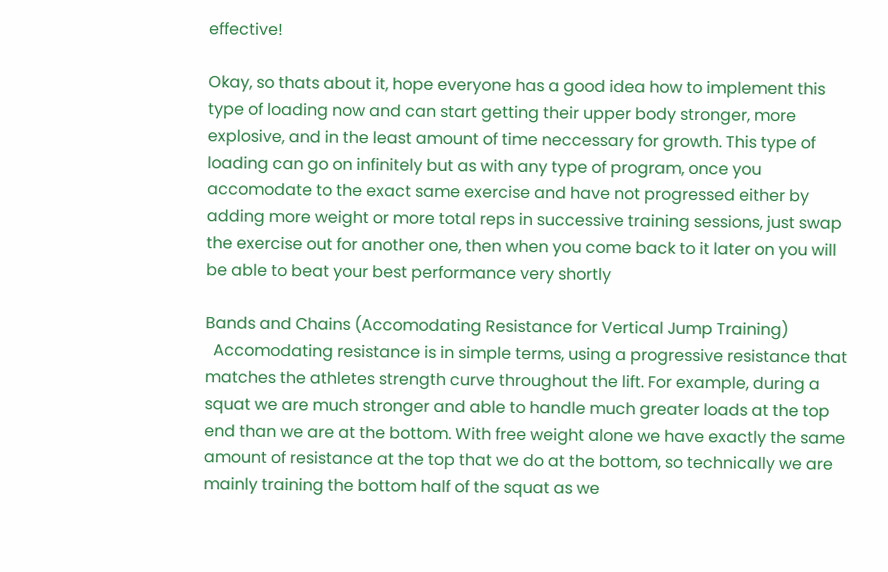effective!

Okay, so thats about it, hope everyone has a good idea how to implement this type of loading now and can start getting their upper body stronger, more explosive, and in the least amount of time neccessary for growth. This type of loading can go on infinitely but as with any type of program, once you accomodate to the exact same exercise and have not progressed either by adding more weight or more total reps in successive training sessions, just swap the exercise out for another one, then when you come back to it later on you will be able to beat your best performance very shortly

Bands and Chains (Accomodating Resistance for Vertical Jump Training)
  Accomodating resistance is in simple terms, using a progressive resistance that matches the athletes strength curve throughout the lift. For example, during a squat we are much stronger and able to handle much greater loads at the top end than we are at the bottom. With free weight alone we have exactly the same amount of resistance at the top that we do at the bottom, so technically we are mainly training the bottom half of the squat as we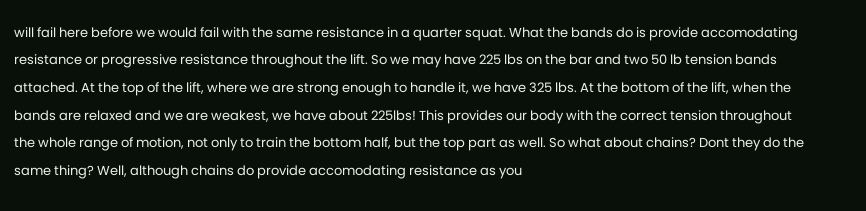will fail here before we would fail with the same resistance in a quarter squat. What the bands do is provide accomodating resistance or progressive resistance throughout the lift. So we may have 225 lbs on the bar and two 50 lb tension bands attached. At the top of the lift, where we are strong enough to handle it, we have 325 lbs. At the bottom of the lift, when the bands are relaxed and we are weakest, we have about 225lbs! This provides our body with the correct tension throughout the whole range of motion, not only to train the bottom half, but the top part as well. So what about chains? Dont they do the same thing? Well, although chains do provide accomodating resistance as you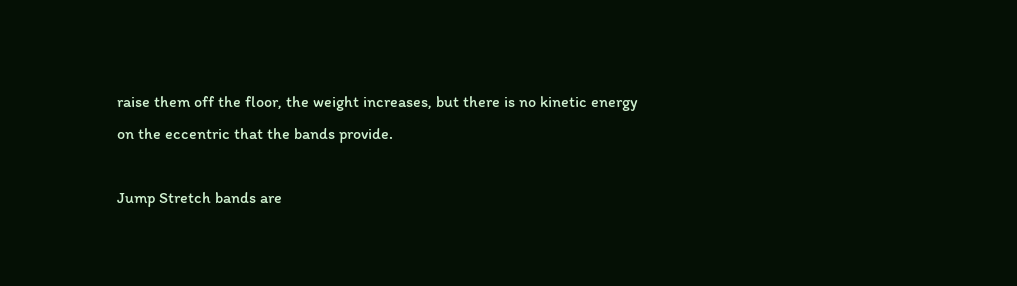raise them off the floor, the weight increases, but there is no kinetic energy on the eccentric that the bands provide.

Jump Stretch bands are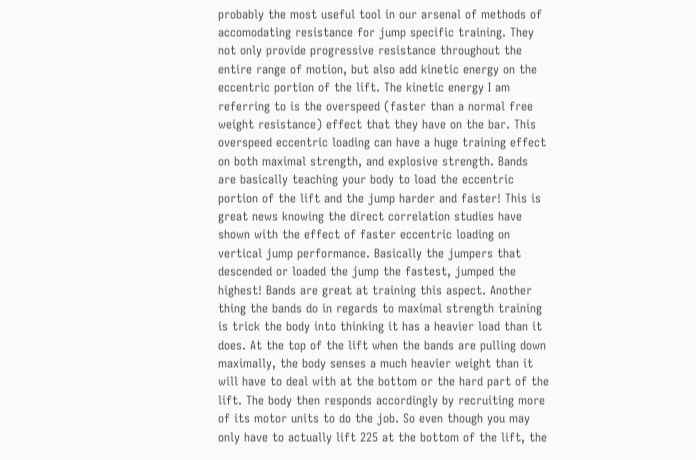probably the most useful tool in our arsenal of methods of accomodating resistance for jump specific training. They not only provide progressive resistance throughout the entire range of motion, but also add kinetic energy on the eccentric portion of the lift. The kinetic energy I am referring to is the overspeed (faster than a normal free weight resistance) effect that they have on the bar. This overspeed eccentric loading can have a huge training effect on both maximal strength, and explosive strength. Bands are basically teaching your body to load the eccentric portion of the lift and the jump harder and faster! This is great news knowing the direct correlation studies have shown with the effect of faster eccentric loading on vertical jump performance. Basically the jumpers that descended or loaded the jump the fastest, jumped the highest! Bands are great at training this aspect. Another thing the bands do in regards to maximal strength training is trick the body into thinking it has a heavier load than it does. At the top of the lift when the bands are pulling down maximally, the body senses a much heavier weight than it will have to deal with at the bottom or the hard part of the lift. The body then responds accordingly by recruiting more of its motor units to do the job. So even though you may only have to actually lift 225 at the bottom of the lift, the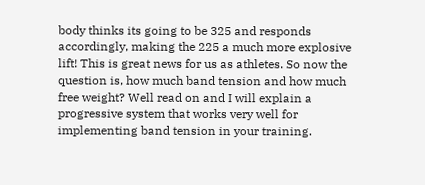body thinks its going to be 325 and responds accordingly, making the 225 a much more explosive lift! This is great news for us as athletes. So now the question is, how much band tension and how much free weight? Well read on and I will explain a progressive system that works very well for implementing band tension in your training.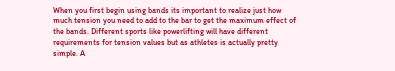When you first begin using bands its important to realize just how much tension you need to add to the bar to get the maximum effect of the bands. Different sports like powerlifting will have different requirements for tension values but as athletes is actually pretty simple. A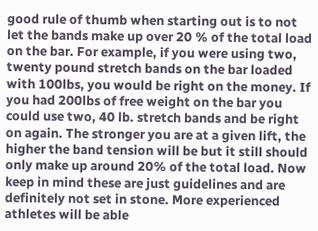good rule of thumb when starting out is to not let the bands make up over 20 % of the total load on the bar. For example, if you were using two, twenty pound stretch bands on the bar loaded with 100lbs, you would be right on the money. If you had 200lbs of free weight on the bar you could use two, 40 lb. stretch bands and be right on again. The stronger you are at a given lift, the higher the band tension will be but it still should only make up around 20% of the total load. Now keep in mind these are just guidelines and are definitely not set in stone. More experienced athletes will be able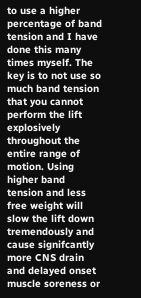to use a higher percentage of band tension and I have done this many times myself. The key is to not use so much band tension that you cannot perform the lift explosively throughout the entire range of motion. Using higher band tension and less free weight will slow the lift down tremendously and cause signifcantly more CNS drain and delayed onset muscle soreness or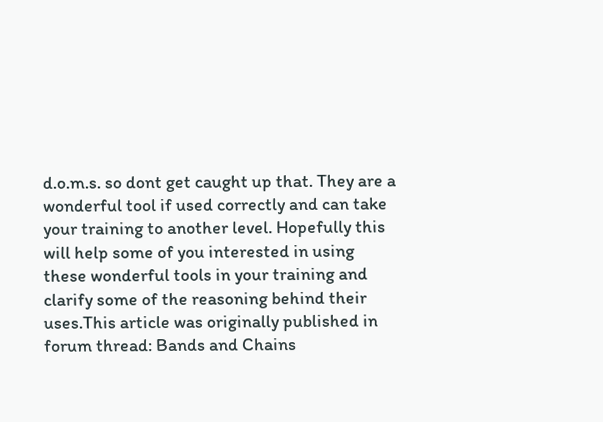d.o.m.s. so dont get caught up that. They are a wonderful tool if used correctly and can take your training to another level. Hopefully this will help some of you interested in using these wonderful tools in your training and clarify some of the reasoning behind their uses.This article was originally published in forum thread: Bands and Chains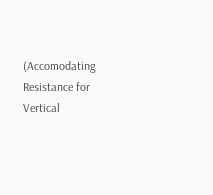(Accomodating Resistance for Vertical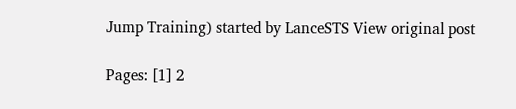Jump Training) started by LanceSTS View original post

Pages: [1] 2